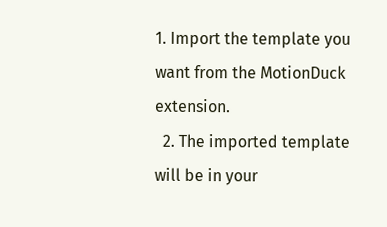1. Import the template you want from the MotionDuck extension.
  2. The imported template will be in your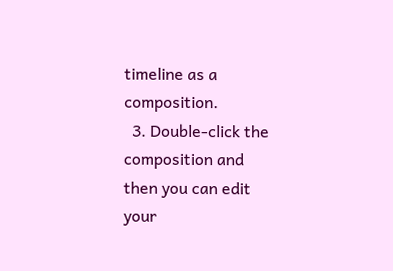timeline as a composition.
  3. Double-click the composition and then you can edit your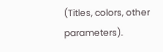(Titles, colors, other parameters).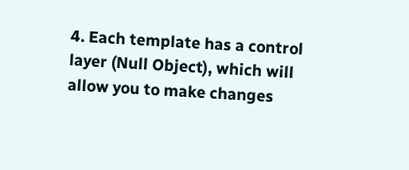4. Each template has a control layer (Null Object), which will allow you to make changes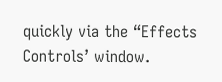quickly via the “Effects Controls’ window.